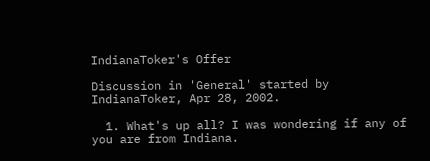IndianaToker's Offer

Discussion in 'General' started by IndianaToker, Apr 28, 2002.

  1. What's up all? I was wondering if any of you are from Indiana.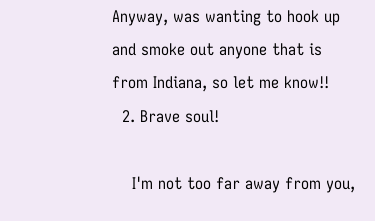Anyway, was wanting to hook up and smoke out anyone that is from Indiana, so let me know!!
  2. Brave soul!

    I'm not too far away from you,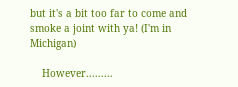but it's a bit too far to come and smoke a joint with ya! (I'm in Michigan)

    However.........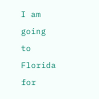I am going to Florida for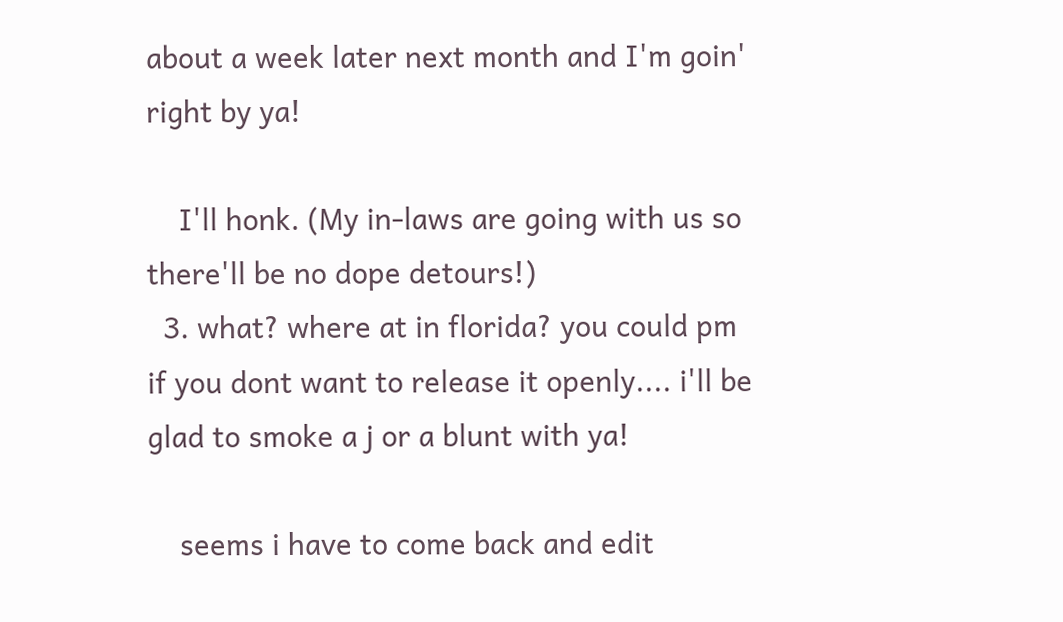about a week later next month and I'm goin' right by ya!

    I'll honk. (My in-laws are going with us so there'll be no dope detours!)
  3. what? where at in florida? you could pm if you dont want to release it openly.... i'll be glad to smoke a j or a blunt with ya!

    seems i have to come back and edit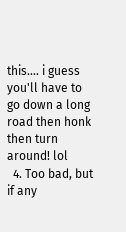this.... i guess you'll have to go down a long road then honk then turn around! lol
  4. Too bad, but if any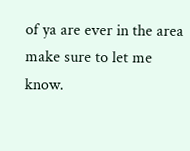of ya are ever in the area make sure to let me know.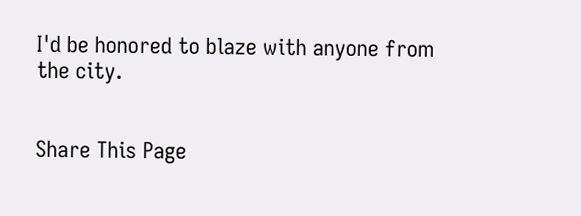I'd be honored to blaze with anyone from the city.


Share This Page